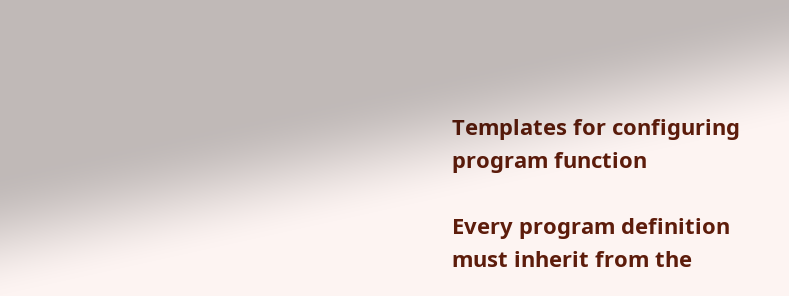Templates for configuring program function

Every program definition must inherit from the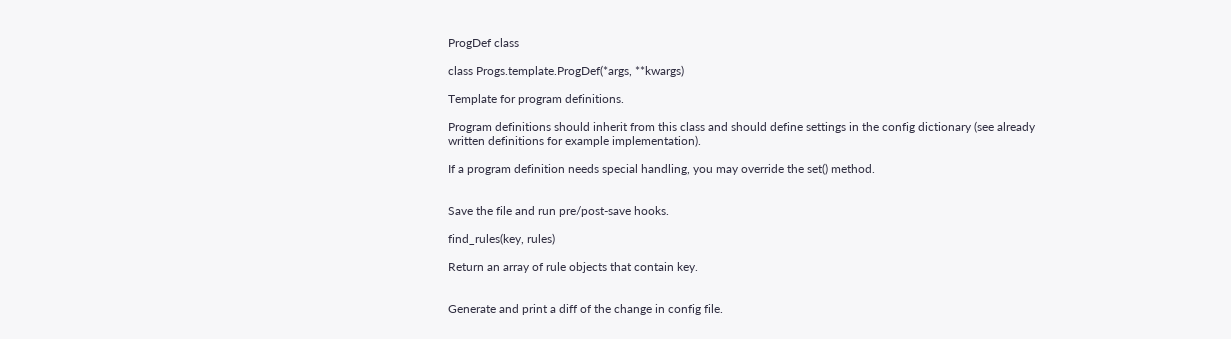ProgDef class

class Progs.template.ProgDef(*args, **kwargs)

Template for program definitions.

Program definitions should inherit from this class and should define settings in the config dictionary (see already written definitions for example implementation).

If a program definition needs special handling, you may override the set() method.


Save the file and run pre/post-save hooks.

find_rules(key, rules)

Return an array of rule objects that contain key.


Generate and print a diff of the change in config file.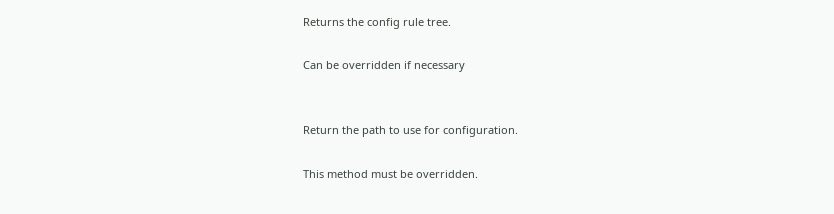Returns the config rule tree.

Can be overridden if necessary


Return the path to use for configuration.

This method must be overridden.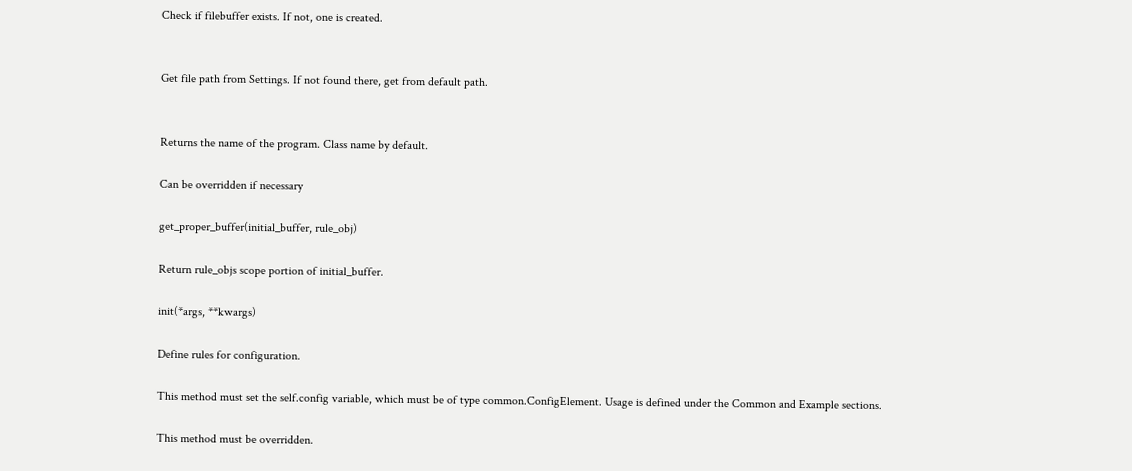Check if filebuffer exists. If not, one is created.


Get file path from Settings. If not found there, get from default path.


Returns the name of the program. Class name by default.

Can be overridden if necessary

get_proper_buffer(initial_buffer, rule_obj)

Return rule_objs scope portion of initial_buffer.

init(*args, **kwargs)

Define rules for configuration.

This method must set the self.config variable, which must be of type common.ConfigElement. Usage is defined under the Common and Example sections.

This method must be overridden.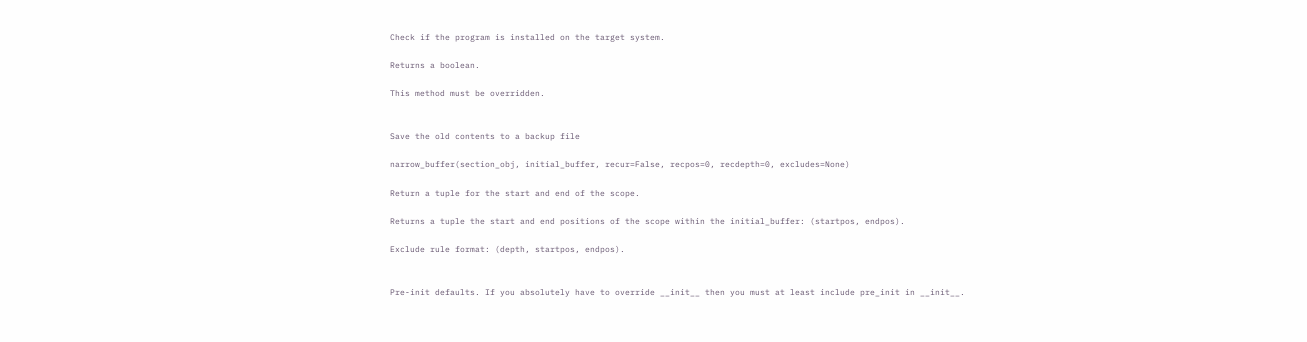Check if the program is installed on the target system.

Returns a boolean.

This method must be overridden.


Save the old contents to a backup file

narrow_buffer(section_obj, initial_buffer, recur=False, recpos=0, recdepth=0, excludes=None)

Return a tuple for the start and end of the scope.

Returns a tuple the start and end positions of the scope within the initial_buffer: (startpos, endpos).

Exclude rule format: (depth, startpos, endpos).


Pre-init defaults. If you absolutely have to override __init__ then you must at least include pre_init in __init__.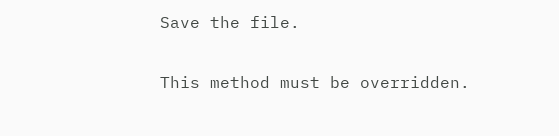Save the file.

This method must be overridden.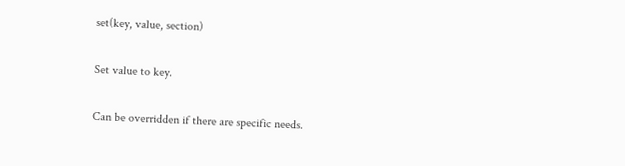set(key, value, section)

Set value to key.

Can be overridden if there are specific needs.